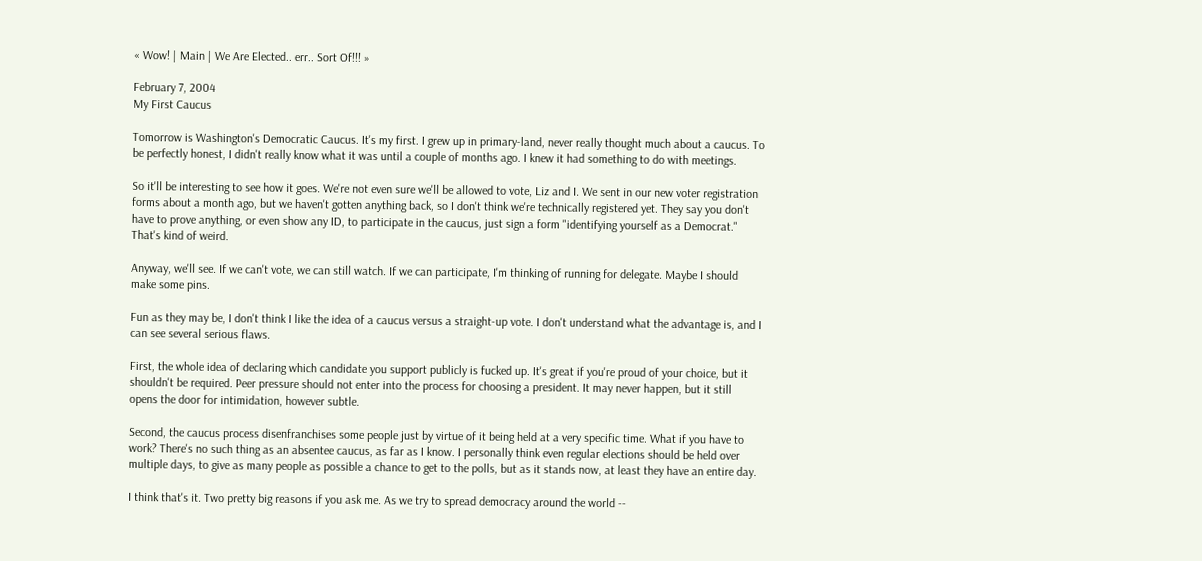« Wow! | Main | We Are Elected.. err.. Sort Of!!! »

February 7, 2004
My First Caucus

Tomorrow is Washington's Democratic Caucus. It's my first. I grew up in primary-land, never really thought much about a caucus. To be perfectly honest, I didn't really know what it was until a couple of months ago. I knew it had something to do with meetings.

So it'll be interesting to see how it goes. We're not even sure we'll be allowed to vote, Liz and I. We sent in our new voter registration forms about a month ago, but we haven't gotten anything back, so I don't think we're technically registered yet. They say you don't have to prove anything, or even show any ID, to participate in the caucus, just sign a form "identifying yourself as a Democrat." That's kind of weird.

Anyway, we'll see. If we can't vote, we can still watch. If we can participate, I'm thinking of running for delegate. Maybe I should make some pins.

Fun as they may be, I don't think I like the idea of a caucus versus a straight-up vote. I don't understand what the advantage is, and I can see several serious flaws.

First, the whole idea of declaring which candidate you support publicly is fucked up. It's great if you're proud of your choice, but it shouldn't be required. Peer pressure should not enter into the process for choosing a president. It may never happen, but it still opens the door for intimidation, however subtle.

Second, the caucus process disenfranchises some people just by virtue of it being held at a very specific time. What if you have to work? There's no such thing as an absentee caucus, as far as I know. I personally think even regular elections should be held over multiple days, to give as many people as possible a chance to get to the polls, but as it stands now, at least they have an entire day.

I think that's it. Two pretty big reasons if you ask me. As we try to spread democracy around the world --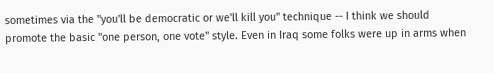sometimes via the "you'll be democratic or we'll kill you" technique -- I think we should promote the basic "one person, one vote" style. Even in Iraq some folks were up in arms when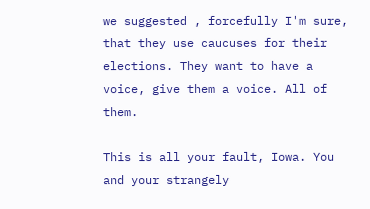we suggested , forcefully I'm sure, that they use caucuses for their elections. They want to have a voice, give them a voice. All of them.

This is all your fault, Iowa. You and your strangely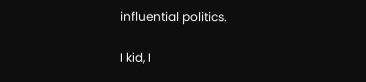influential politics.

I kid, I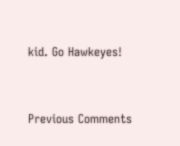kid. Go Hawkeyes!


Previous Comments